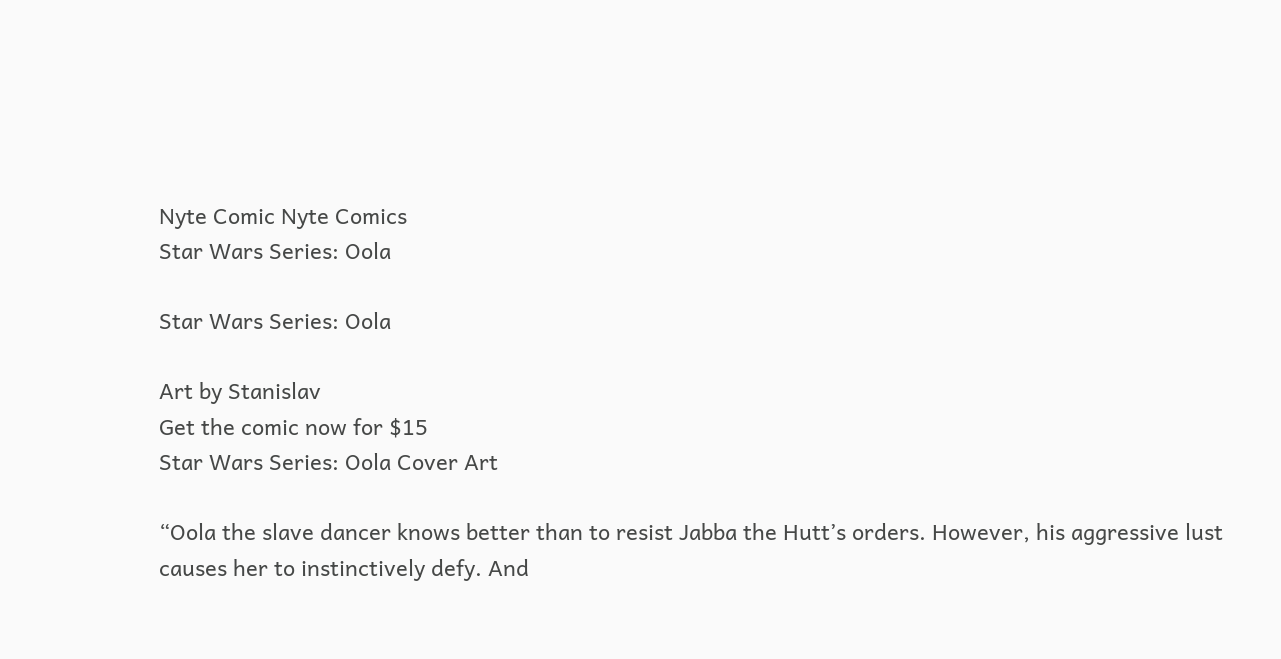Nyte Comic Nyte Comics
Star Wars Series: Oola

Star Wars Series: Oola

Art by Stanislav
Get the comic now for $15
Star Wars Series: Oola Cover Art

“Oola the slave dancer knows better than to resist Jabba the Hutt’s orders. However, his aggressive lust causes her to instinctively defy. And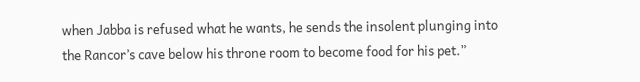when Jabba is refused what he wants, he sends the insolent plunging into the Rancor’s cave below his throne room to become food for his pet.”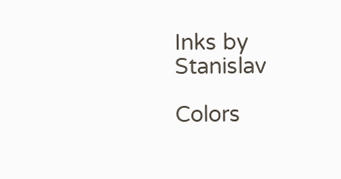Inks by Stanislav

Colors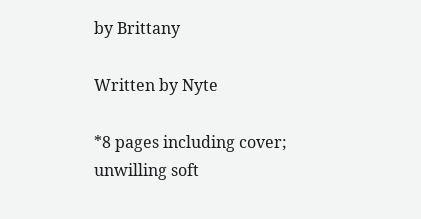by Brittany

Written by Nyte

*8 pages including cover; unwilling soft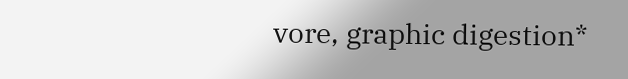vore, graphic digestion*